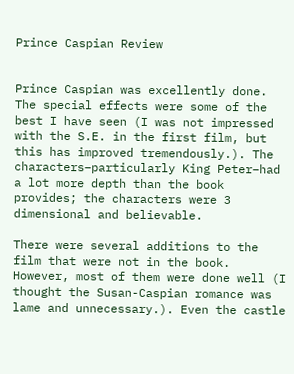Prince Caspian Review


Prince Caspian was excellently done. The special effects were some of the best I have seen (I was not impressed with the S.E. in the first film, but this has improved tremendously.). The characters–particularly King Peter–had a lot more depth than the book provides; the characters were 3 dimensional and believable.

There were several additions to the film that were not in the book. However, most of them were done well (I thought the Susan-Caspian romance was lame and unnecessary.). Even the castle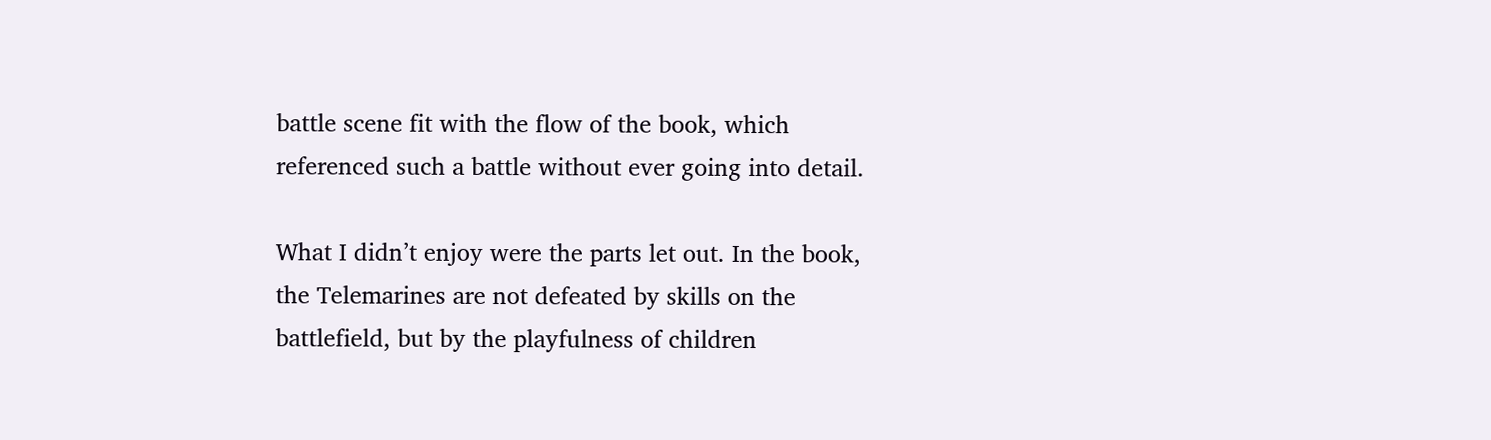battle scene fit with the flow of the book, which referenced such a battle without ever going into detail.

What I didn’t enjoy were the parts let out. In the book, the Telemarines are not defeated by skills on the battlefield, but by the playfulness of children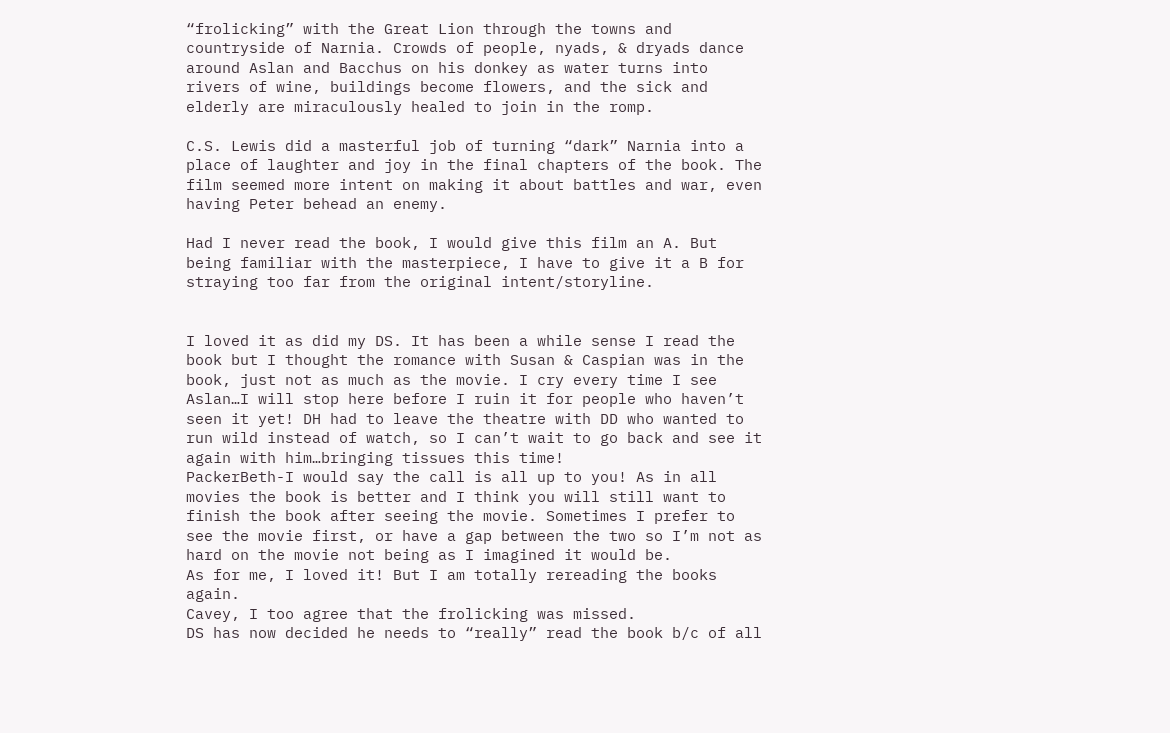“frolicking” with the Great Lion through the towns and countryside of Narnia. Crowds of people, nyads, & dryads dance around Aslan and Bacchus on his donkey as water turns into rivers of wine, buildings become flowers, and the sick and elderly are miraculously healed to join in the romp.

C.S. Lewis did a masterful job of turning “dark” Narnia into a place of laughter and joy in the final chapters of the book. The film seemed more intent on making it about battles and war, even having Peter behead an enemy.

Had I never read the book, I would give this film an A. But being familiar with the masterpiece, I have to give it a B for straying too far from the original intent/storyline.


I loved it as did my DS. It has been a while sense I read the book but I thought the romance with Susan & Caspian was in the book, just not as much as the movie. I cry every time I see Aslan…I will stop here before I ruin it for people who haven’t seen it yet! DH had to leave the theatre with DD who wanted to run wild instead of watch, so I can’t wait to go back and see it again with him…bringing tissues this time!
PackerBeth-I would say the call is all up to you! As in all movies the book is better and I think you will still want to finish the book after seeing the movie. Sometimes I prefer to see the movie first, or have a gap between the two so I’m not as hard on the movie not being as I imagined it would be.
As for me, I loved it! But I am totally rereading the books again.
Cavey, I too agree that the frolicking was missed.
DS has now decided he needs to “really” read the book b/c of all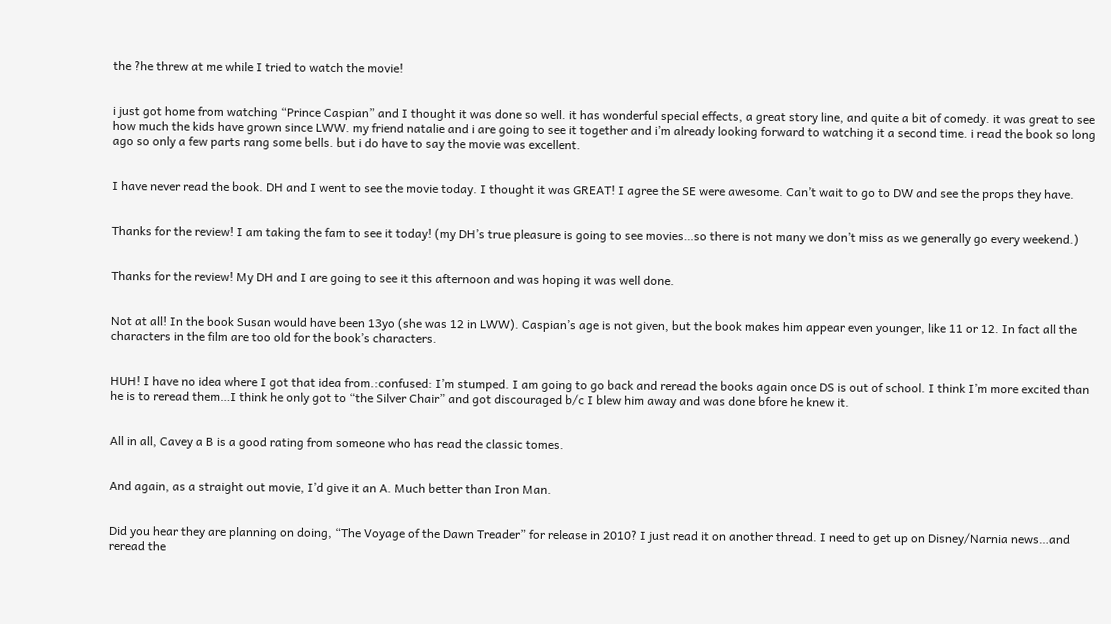the ?he threw at me while I tried to watch the movie!


i just got home from watching “Prince Caspian” and I thought it was done so well. it has wonderful special effects, a great story line, and quite a bit of comedy. it was great to see how much the kids have grown since LWW. my friend natalie and i are going to see it together and i’m already looking forward to watching it a second time. i read the book so long ago so only a few parts rang some bells. but i do have to say the movie was excellent.


I have never read the book. DH and I went to see the movie today. I thought it was GREAT! I agree the SE were awesome. Can’t wait to go to DW and see the props they have.


Thanks for the review! I am taking the fam to see it today! (my DH’s true pleasure is going to see movies…so there is not many we don’t miss as we generally go every weekend.)


Thanks for the review! My DH and I are going to see it this afternoon and was hoping it was well done.


Not at all! In the book Susan would have been 13yo (she was 12 in LWW). Caspian’s age is not given, but the book makes him appear even younger, like 11 or 12. In fact all the characters in the film are too old for the book’s characters.


HUH! I have no idea where I got that idea from.:confused: I’m stumped. I am going to go back and reread the books again once DS is out of school. I think I’m more excited than he is to reread them…I think he only got to “the Silver Chair” and got discouraged b/c I blew him away and was done bfore he knew it.


All in all, Cavey a B is a good rating from someone who has read the classic tomes.


And again, as a straight out movie, I’d give it an A. Much better than Iron Man.


Did you hear they are planning on doing, “The Voyage of the Dawn Treader” for release in 2010? I just read it on another thread. I need to get up on Disney/Narnia news…and reread the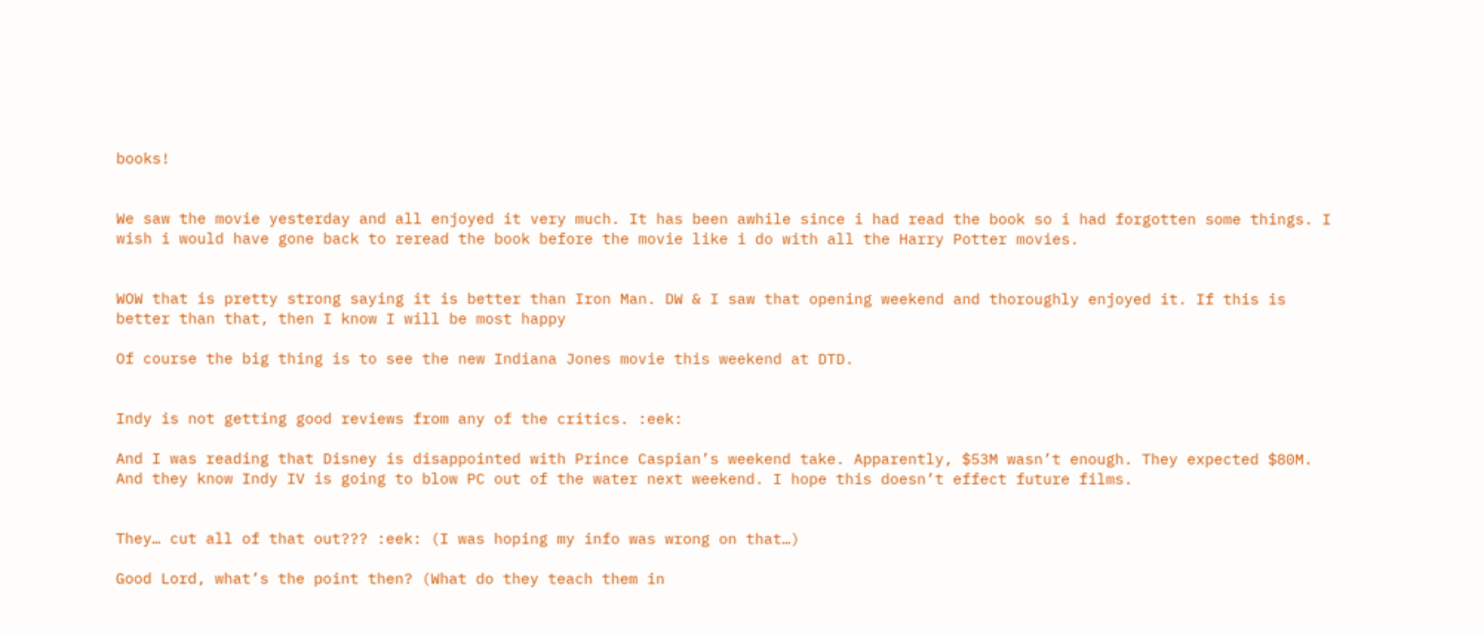books!


We saw the movie yesterday and all enjoyed it very much. It has been awhile since i had read the book so i had forgotten some things. I wish i would have gone back to reread the book before the movie like i do with all the Harry Potter movies.


WOW that is pretty strong saying it is better than Iron Man. DW & I saw that opening weekend and thoroughly enjoyed it. If this is better than that, then I know I will be most happy

Of course the big thing is to see the new Indiana Jones movie this weekend at DTD.


Indy is not getting good reviews from any of the critics. :eek:

And I was reading that Disney is disappointed with Prince Caspian’s weekend take. Apparently, $53M wasn’t enough. They expected $80M. And they know Indy IV is going to blow PC out of the water next weekend. I hope this doesn’t effect future films.


They… cut all of that out??? :eek: (I was hoping my info was wrong on that…)

Good Lord, what’s the point then? (What do they teach them in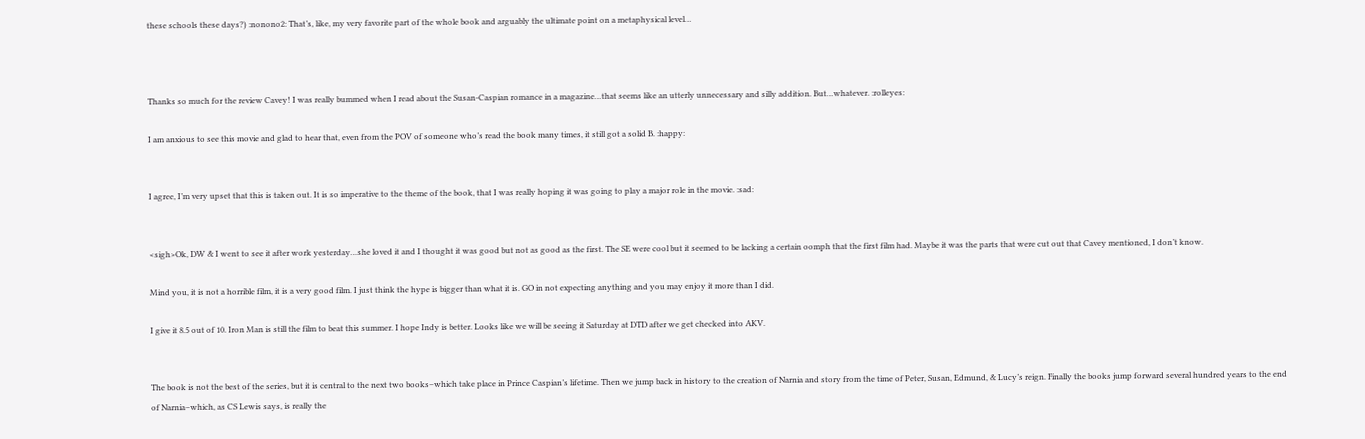these schools these days?) :nonono2: That’s, like, my very favorite part of the whole book and arguably the ultimate point on a metaphysical level…



Thanks so much for the review Cavey! I was really bummed when I read about the Susan-Caspian romance in a magazine…that seems like an utterly unnecessary and silly addition. But…whatever. :rolleyes:

I am anxious to see this movie and glad to hear that, even from the POV of someone who’s read the book many times, it still got a solid B. :happy:


I agree, I’m very upset that this is taken out. It is so imperative to the theme of the book, that I was really hoping it was going to play a major role in the movie. :sad:


<sigh>Ok, DW & I went to see it after work yesterday…she loved it and I thought it was good but not as good as the first. The SE were cool but it seemed to be lacking a certain oomph that the first film had. Maybe it was the parts that were cut out that Cavey mentioned, I don’t know.

Mind you, it is not a horrible film, it is a very good film. I just think the hype is bigger than what it is. GO in not expecting anything and you may enjoy it more than I did.

I give it 8.5 out of 10. Iron Man is still the film to beat this summer. I hope Indy is better. Looks like we will be seeing it Saturday at DTD after we get checked into AKV.


The book is not the best of the series, but it is central to the next two books–which take place in Prince Caspian’s lifetime. Then we jump back in history to the creation of Narnia and story from the time of Peter, Susan, Edmund, & Lucy’s reign. Finally the books jump forward several hundred years to the end of Narnia–which, as CS Lewis says, is really the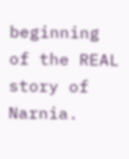beginning of the REAL story of Narnia.